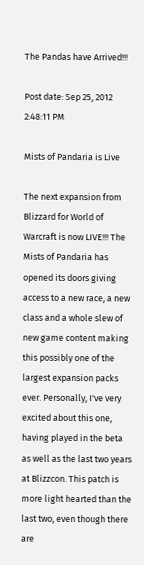The Pandas have Arrived!!!

Post date: Sep 25, 2012 2:48:11 PM

Mists of Pandaria is Live

The next expansion from Blizzard for World of Warcraft is now LIVE!!! The Mists of Pandaria has opened its doors giving access to a new race, a new class and a whole slew of new game content making this possibly one of the largest expansion packs ever. Personally, I've very excited about this one, having played in the beta as well as the last two years at Blizzcon. This patch is more light hearted than the last two, even though there are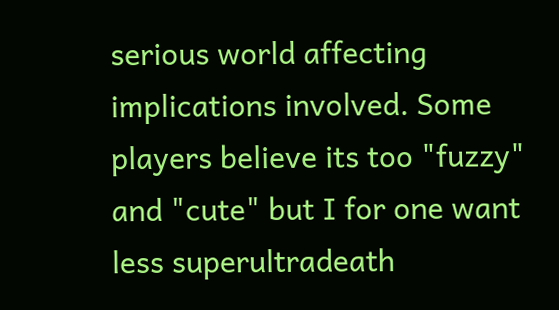serious world affecting implications involved. Some players believe its too "fuzzy" and "cute" but I for one want less superultradeath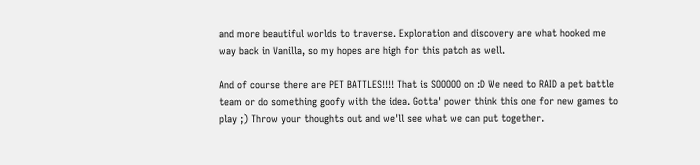and more beautiful worlds to traverse. Exploration and discovery are what hooked me way back in Vanilla, so my hopes are high for this patch as well.

And of course there are PET BATTLES!!!! That is SOOOOO on :D We need to RAID a pet battle team or do something goofy with the idea. Gotta' power think this one for new games to play ;) Throw your thoughts out and we'll see what we can put together.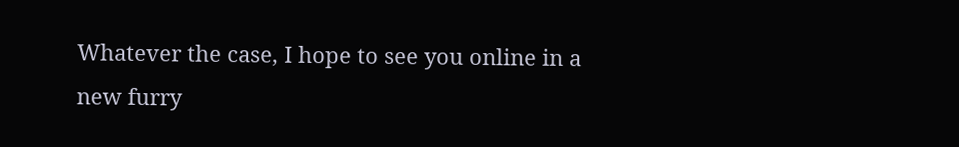Whatever the case, I hope to see you online in a new furry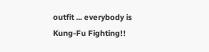outfit ... everybody is Kung-Fu Fighting!!